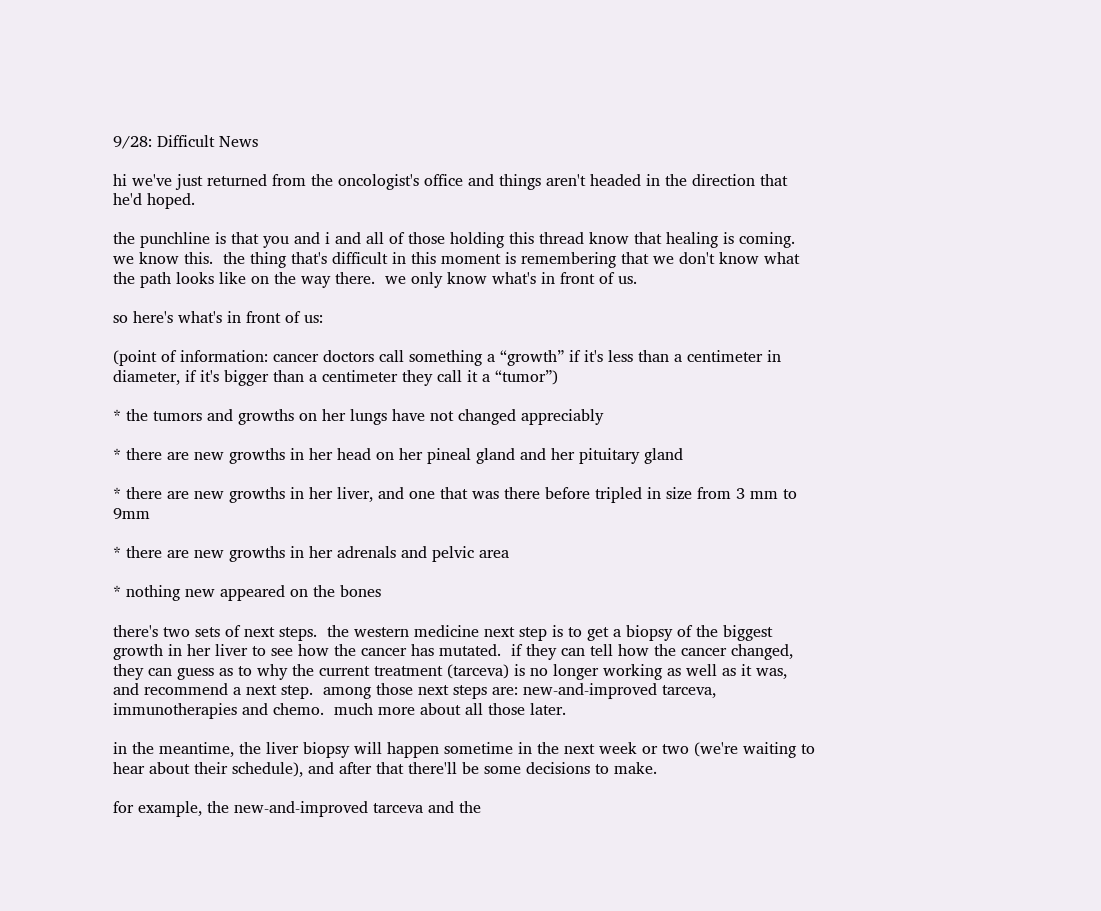9/28: Difficult News

hi we've just returned from the oncologist's office and things aren't headed in the direction that he'd hoped.

the punchline is that you and i and all of those holding this thread know that healing is coming.  we know this.  the thing that's difficult in this moment is remembering that we don't know what the path looks like on the way there.  we only know what's in front of us.

so here's what's in front of us:

(point of information: cancer doctors call something a “growth” if it's less than a centimeter in diameter, if it's bigger than a centimeter they call it a “tumor”)

* the tumors and growths on her lungs have not changed appreciably

* there are new growths in her head on her pineal gland and her pituitary gland

* there are new growths in her liver, and one that was there before tripled in size from 3 mm to 9mm

* there are new growths in her adrenals and pelvic area

* nothing new appeared on the bones

there's two sets of next steps.  the western medicine next step is to get a biopsy of the biggest growth in her liver to see how the cancer has mutated.  if they can tell how the cancer changed, they can guess as to why the current treatment (tarceva) is no longer working as well as it was, and recommend a next step.  among those next steps are: new-and-improved tarceva, immunotherapies and chemo.  much more about all those later.

in the meantime, the liver biopsy will happen sometime in the next week or two (we're waiting to hear about their schedule), and after that there'll be some decisions to make.

for example, the new-and-improved tarceva and the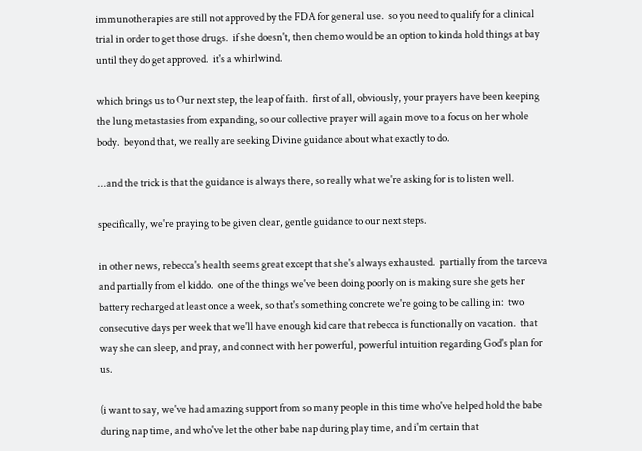immunotherapies are still not approved by the FDA for general use.  so you need to qualify for a clinical trial in order to get those drugs.  if she doesn't, then chemo would be an option to kinda hold things at bay until they do get approved.  it's a whirlwind.

which brings us to Our next step, the leap of faith.  first of all, obviously, your prayers have been keeping the lung metastasies from expanding, so our collective prayer will again move to a focus on her whole body.  beyond that, we really are seeking Divine guidance about what exactly to do.

...and the trick is that the guidance is always there, so really what we're asking for is to listen well.

specifically, we're praying to be given clear, gentle guidance to our next steps.

in other news, rebecca's health seems great except that she's always exhausted.  partially from the tarceva and partially from el kiddo.  one of the things we've been doing poorly on is making sure she gets her battery recharged at least once a week, so that's something concrete we're going to be calling in:  two consecutive days per week that we'll have enough kid care that rebecca is functionally on vacation.  that way she can sleep, and pray, and connect with her powerful, powerful intuition regarding God's plan for us.

(i want to say, we've had amazing support from so many people in this time who've helped hold the babe during nap time, and who've let the other babe nap during play time, and i'm certain that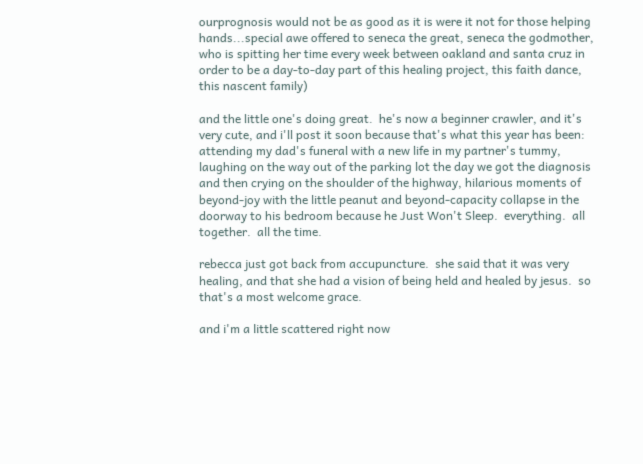ourprognosis would not be as good as it is were it not for those helping hands...special awe offered to seneca the great, seneca the godmother, who is spitting her time every week between oakland and santa cruz in order to be a day-to-day part of this healing project, this faith dance, this nascent family)

and the little one's doing great.  he's now a beginner crawler, and it's very cute, and i'll post it soon because that's what this year has been: attending my dad's funeral with a new life in my partner's tummy, laughing on the way out of the parking lot the day we got the diagnosis and then crying on the shoulder of the highway, hilarious moments of beyond-joy with the little peanut and beyond-capacity collapse in the doorway to his bedroom because he Just Won't Sleep.  everything.  all together.  all the time.

rebecca just got back from accupuncture.  she said that it was very healing, and that she had a vision of being held and healed by jesus.  so that's a most welcome grace.

and i'm a little scattered right now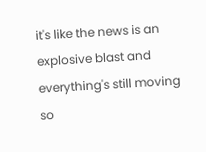it's like the news is an explosive blast and everything's still moving so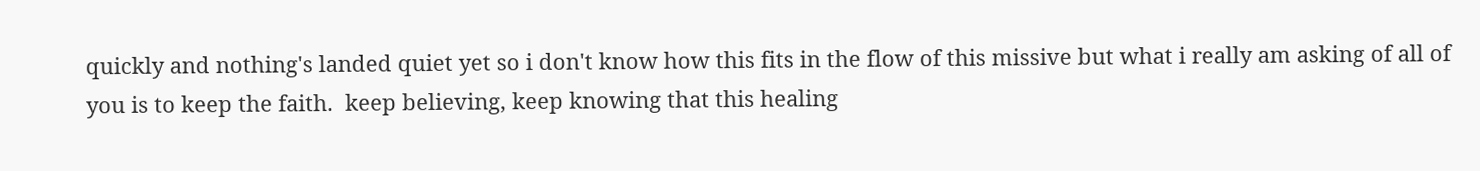quickly and nothing's landed quiet yet so i don't know how this fits in the flow of this missive but what i really am asking of all of you is to keep the faith.  keep believing, keep knowing that this healing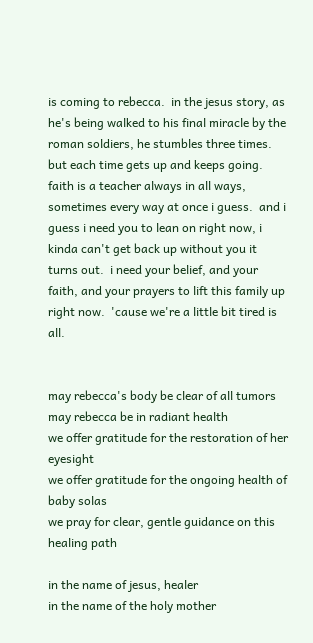is coming to rebecca.  in the jesus story, as he's being walked to his final miracle by the roman soldiers, he stumbles three times.  but each time gets up and keeps going.  faith is a teacher always in all ways, sometimes every way at once i guess.  and i guess i need you to lean on right now, i kinda can't get back up without you it turns out.  i need your belief, and your faith, and your prayers to lift this family up right now.  'cause we're a little bit tired is all.


may rebecca's body be clear of all tumors
may rebecca be in radiant health
we offer gratitude for the restoration of her eyesight
we offer gratitude for the ongoing health of baby solas
we pray for clear, gentle guidance on this healing path

in the name of jesus, healer
in the name of the holy mother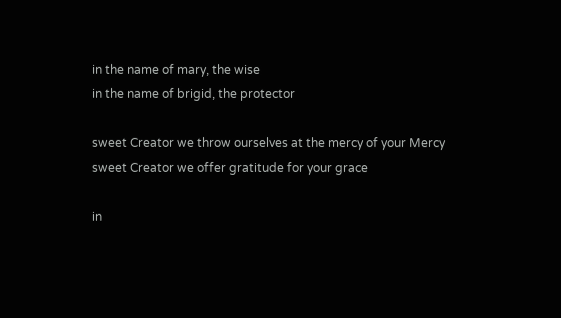in the name of mary, the wise
in the name of brigid, the protector

sweet Creator we throw ourselves at the mercy of your Mercy
sweet Creator we offer gratitude for your grace

in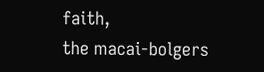faith,
the macai-bolgers